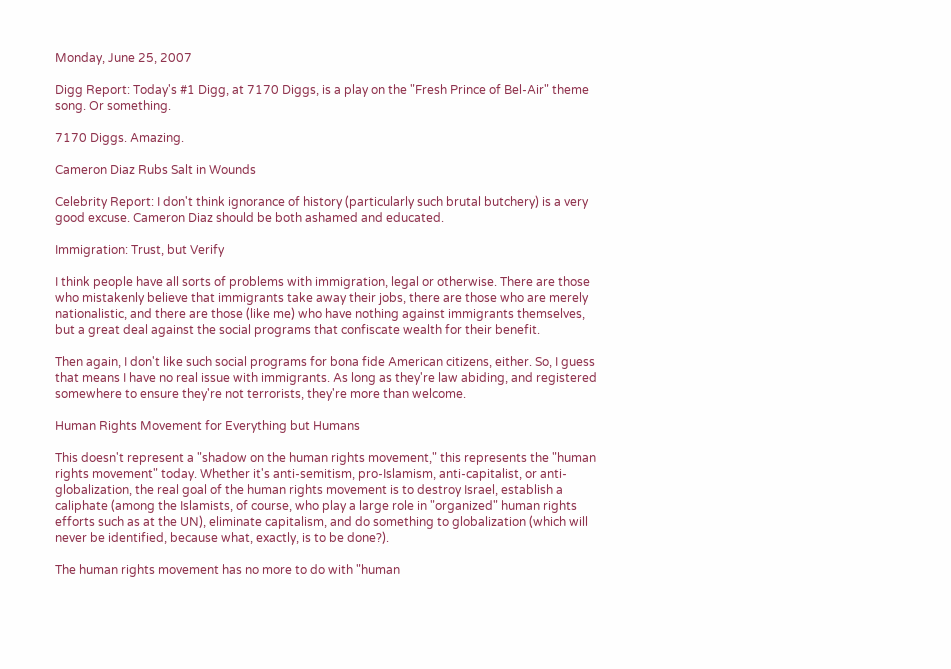Monday, June 25, 2007

Digg Report: Today's #1 Digg, at 7170 Diggs, is a play on the "Fresh Prince of Bel-Air" theme song. Or something.

7170 Diggs. Amazing.

Cameron Diaz Rubs Salt in Wounds

Celebrity Report: I don't think ignorance of history (particularly such brutal butchery) is a very good excuse. Cameron Diaz should be both ashamed and educated.

Immigration: Trust, but Verify

I think people have all sorts of problems with immigration, legal or otherwise. There are those who mistakenly believe that immigrants take away their jobs, there are those who are merely nationalistic, and there are those (like me) who have nothing against immigrants themselves, but a great deal against the social programs that confiscate wealth for their benefit.

Then again, I don't like such social programs for bona fide American citizens, either. So, I guess that means I have no real issue with immigrants. As long as they're law abiding, and registered somewhere to ensure they're not terrorists, they're more than welcome.

Human Rights Movement for Everything but Humans

This doesn't represent a "shadow on the human rights movement," this represents the "human rights movement" today. Whether it's anti-semitism, pro-Islamism, anti-capitalist, or anti-globalization, the real goal of the human rights movement is to destroy Israel, establish a caliphate (among the Islamists, of course, who play a large role in "organized" human rights efforts such as at the UN), eliminate capitalism, and do something to globalization (which will never be identified, because what, exactly, is to be done?).

The human rights movement has no more to do with "human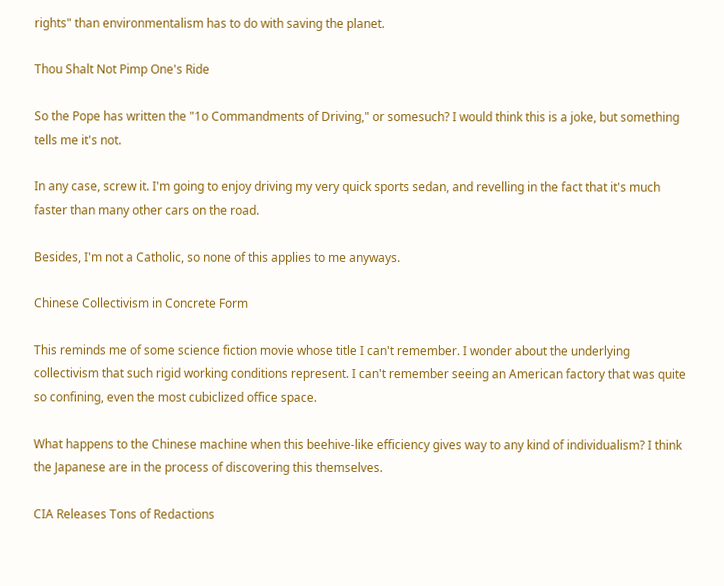rights" than environmentalism has to do with saving the planet.

Thou Shalt Not Pimp One's Ride

So the Pope has written the "1o Commandments of Driving," or somesuch? I would think this is a joke, but something tells me it's not.

In any case, screw it. I'm going to enjoy driving my very quick sports sedan, and revelling in the fact that it's much faster than many other cars on the road.

Besides, I'm not a Catholic, so none of this applies to me anyways.

Chinese Collectivism in Concrete Form

This reminds me of some science fiction movie whose title I can't remember. I wonder about the underlying collectivism that such rigid working conditions represent. I can't remember seeing an American factory that was quite so confining, even the most cubiclized office space.

What happens to the Chinese machine when this beehive-like efficiency gives way to any kind of individualism? I think the Japanese are in the process of discovering this themselves.

CIA Releases Tons of Redactions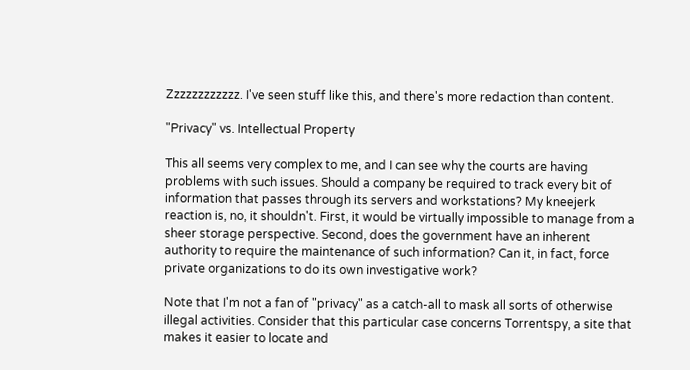Zzzzzzzzzzzz. I've seen stuff like this, and there's more redaction than content.

"Privacy" vs. Intellectual Property

This all seems very complex to me, and I can see why the courts are having problems with such issues. Should a company be required to track every bit of information that passes through its servers and workstations? My kneejerk reaction is, no, it shouldn't. First, it would be virtually impossible to manage from a sheer storage perspective. Second, does the government have an inherent authority to require the maintenance of such information? Can it, in fact, force private organizations to do its own investigative work?

Note that I'm not a fan of "privacy" as a catch-all to mask all sorts of otherwise illegal activities. Consider that this particular case concerns Torrentspy, a site that makes it easier to locate and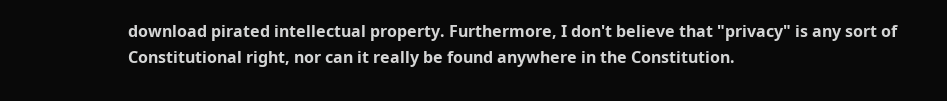download pirated intellectual property. Furthermore, I don't believe that "privacy" is any sort of Constitutional right, nor can it really be found anywhere in the Constitution.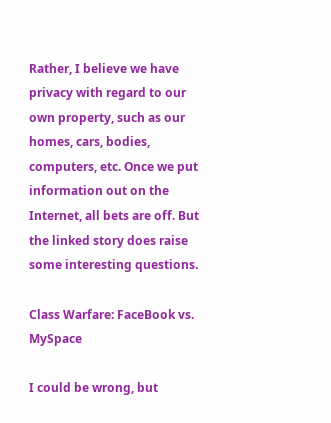Rather, I believe we have privacy with regard to our own property, such as our homes, cars, bodies, computers, etc. Once we put information out on the Internet, all bets are off. But the linked story does raise some interesting questions.

Class Warfare: FaceBook vs. MySpace

I could be wrong, but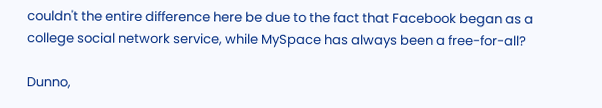couldn't the entire difference here be due to the fact that Facebook began as a college social network service, while MySpace has always been a free-for-all?

Dunno,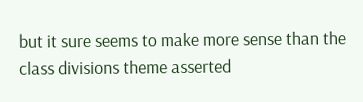but it sure seems to make more sense than the class divisions theme asserted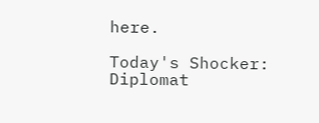here.

Today's Shocker: Diplomat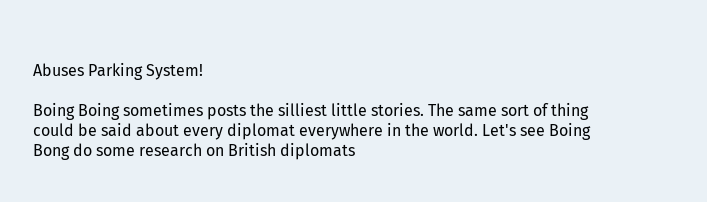Abuses Parking System!

Boing Boing sometimes posts the silliest little stories. The same sort of thing could be said about every diplomat everywhere in the world. Let's see Boing Bong do some research on British diplomats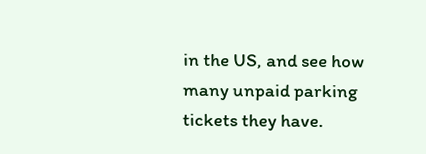in the US, and see how many unpaid parking tickets they have.